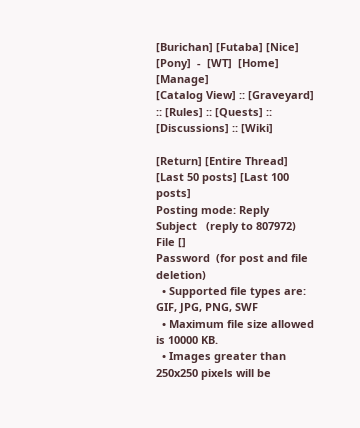[Burichan] [Futaba] [Nice] [Pony]  -  [WT]  [Home] [Manage]
[Catalog View] :: [Graveyard] :: [Rules] :: [Quests] :: [Discussions] :: [Wiki]

[Return] [Entire Thread] [Last 50 posts] [Last 100 posts]
Posting mode: Reply
Subject   (reply to 807972)
File []
Password  (for post and file deletion)
  • Supported file types are: GIF, JPG, PNG, SWF
  • Maximum file size allowed is 10000 KB.
  • Images greater than 250x250 pixels will be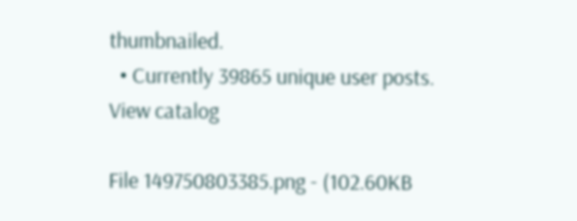thumbnailed.
  • Currently 39865 unique user posts. View catalog

File 149750803385.png - (102.60KB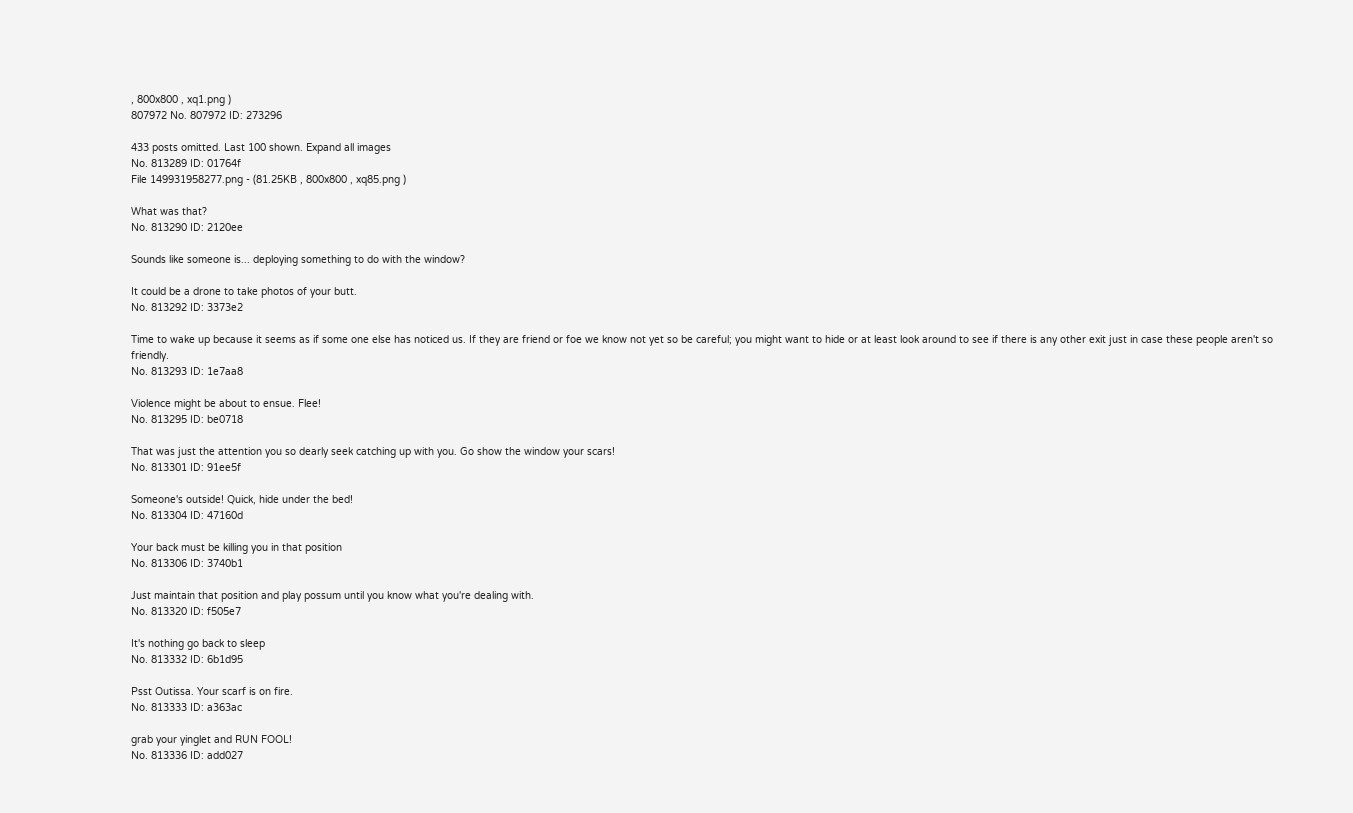, 800x800 , xq1.png )
807972 No. 807972 ID: 273296

433 posts omitted. Last 100 shown. Expand all images
No. 813289 ID: 01764f
File 149931958277.png - (81.25KB , 800x800 , xq85.png )

What was that?
No. 813290 ID: 2120ee

Sounds like someone is... deploying something to do with the window?

It could be a drone to take photos of your butt.
No. 813292 ID: 3373e2

Time to wake up because it seems as if some one else has noticed us. If they are friend or foe we know not yet so be careful; you might want to hide or at least look around to see if there is any other exit just in case these people aren't so friendly.
No. 813293 ID: 1e7aa8

Violence might be about to ensue. Flee!
No. 813295 ID: be0718

That was just the attention you so dearly seek catching up with you. Go show the window your scars!
No. 813301 ID: 91ee5f

Someone's outside! Quick, hide under the bed!
No. 813304 ID: 47160d

Your back must be killing you in that position
No. 813306 ID: 3740b1

Just maintain that position and play possum until you know what you're dealing with.
No. 813320 ID: f505e7

It's nothing go back to sleep
No. 813332 ID: 6b1d95

Psst Outissa. Your scarf is on fire.
No. 813333 ID: a363ac

grab your yinglet and RUN FOOL!
No. 813336 ID: add027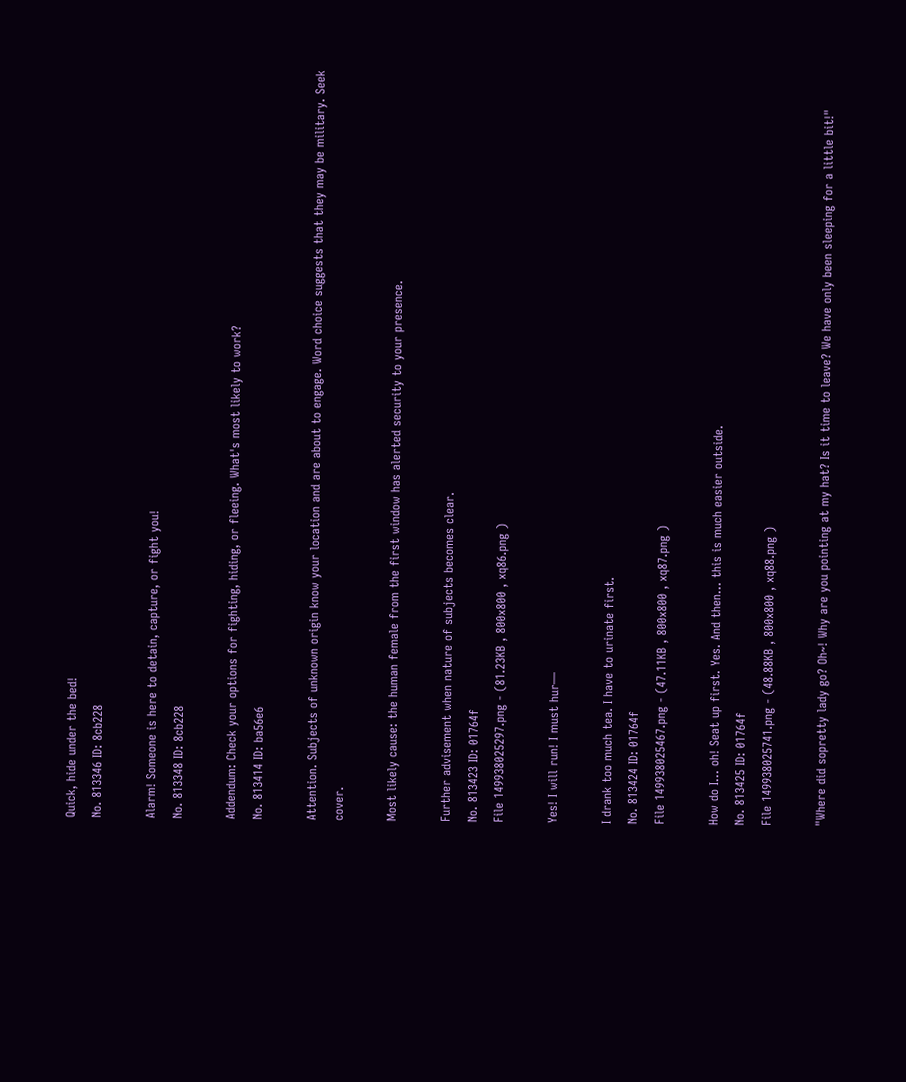Quick, hide under the bed!
No. 813346 ID: 8cb228

Alarm! Someone is here to detain, capture, or fight you!
No. 813348 ID: 8cb228

Addendum: Check your options for fighting, hiding, or fleeing. What's most likely to work?
No. 813414 ID: ba56e6

Attention. Subjects of unknown origin know your location and are about to engage. Word choice suggests that they may be military. Seek cover.

Most likely cause: the human female from the first window has alerted security to your presence.

Further advisement when nature of subjects becomes clear.
No. 813423 ID: 01764f
File 149938025297.png - (81.23KB , 800x800 , xq86.png )

Yes! I will run! I must hur—

I drank too much tea. I have to urinate first.
No. 813424 ID: 01764f
File 149938025467.png - (47.11KB , 800x800 , xq87.png )

How do I... oh! Seat up first. Yes. And then... this is much easier outside.
No. 813425 ID: 01764f
File 149938025741.png - (48.88KB , 800x800 , xq88.png )

"Where did sopretty lady go? Oh~! Why are you pointing at my hat? Is it time to leave? We have only been sleeping for a little bit!"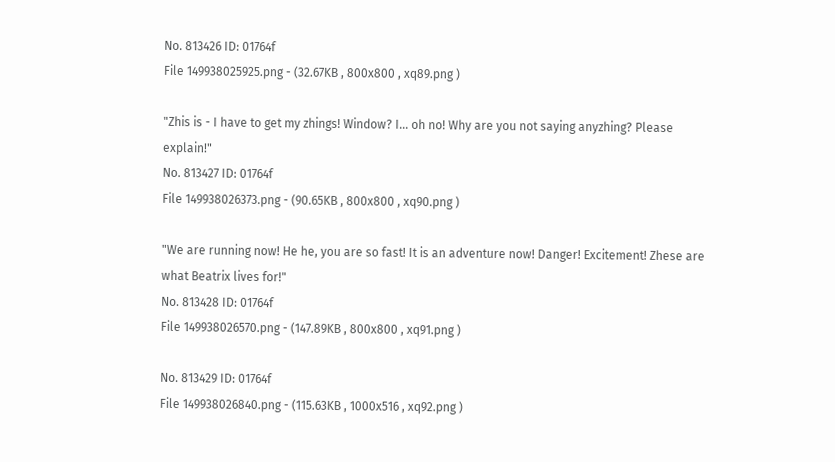No. 813426 ID: 01764f
File 149938025925.png - (32.67KB , 800x800 , xq89.png )

"Zhis is - I have to get my zhings! Window? I... oh no! Why are you not saying anyzhing? Please explain!"
No. 813427 ID: 01764f
File 149938026373.png - (90.65KB , 800x800 , xq90.png )

"We are running now! He he, you are so fast! It is an adventure now! Danger! Excitement! Zhese are what Beatrix lives for!"
No. 813428 ID: 01764f
File 149938026570.png - (147.89KB , 800x800 , xq91.png )

No. 813429 ID: 01764f
File 149938026840.png - (115.63KB , 1000x516 , xq92.png )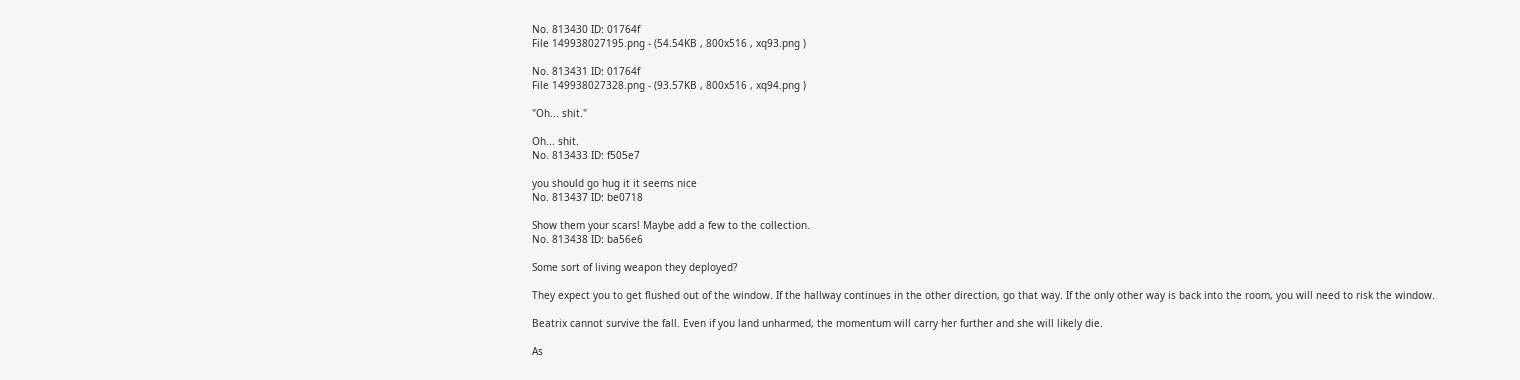No. 813430 ID: 01764f
File 149938027195.png - (54.54KB , 800x516 , xq93.png )

No. 813431 ID: 01764f
File 149938027328.png - (93.57KB , 800x516 , xq94.png )

"Oh... shit."

Oh... shit.
No. 813433 ID: f505e7

you should go hug it it seems nice
No. 813437 ID: be0718

Show them your scars! Maybe add a few to the collection.
No. 813438 ID: ba56e6

Some sort of living weapon they deployed?

They expect you to get flushed out of the window. If the hallway continues in the other direction, go that way. If the only other way is back into the room, you will need to risk the window.

Beatrix cannot survive the fall. Even if you land unharmed, the momentum will carry her further and she will likely die.

As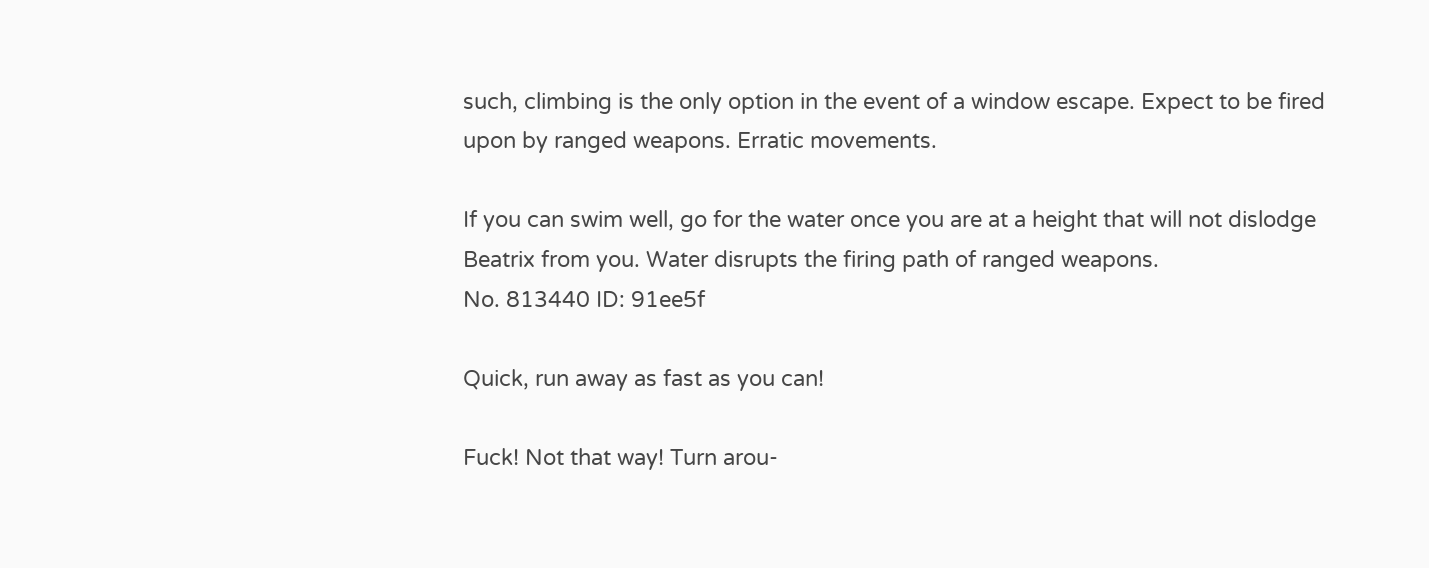such, climbing is the only option in the event of a window escape. Expect to be fired upon by ranged weapons. Erratic movements.

If you can swim well, go for the water once you are at a height that will not dislodge Beatrix from you. Water disrupts the firing path of ranged weapons.
No. 813440 ID: 91ee5f

Quick, run away as fast as you can!

Fuck! Not that way! Turn arou-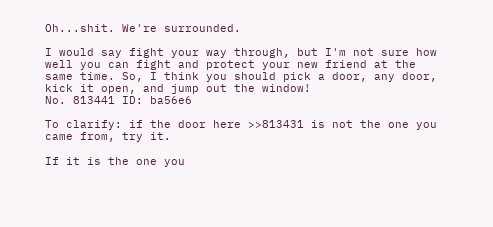Oh...shit. We're surrounded.

I would say fight your way through, but I'm not sure how well you can fight and protect your new friend at the same time. So, I think you should pick a door, any door, kick it open, and jump out the window!
No. 813441 ID: ba56e6

To clarify: if the door here >>813431 is not the one you came from, try it.

If it is the one you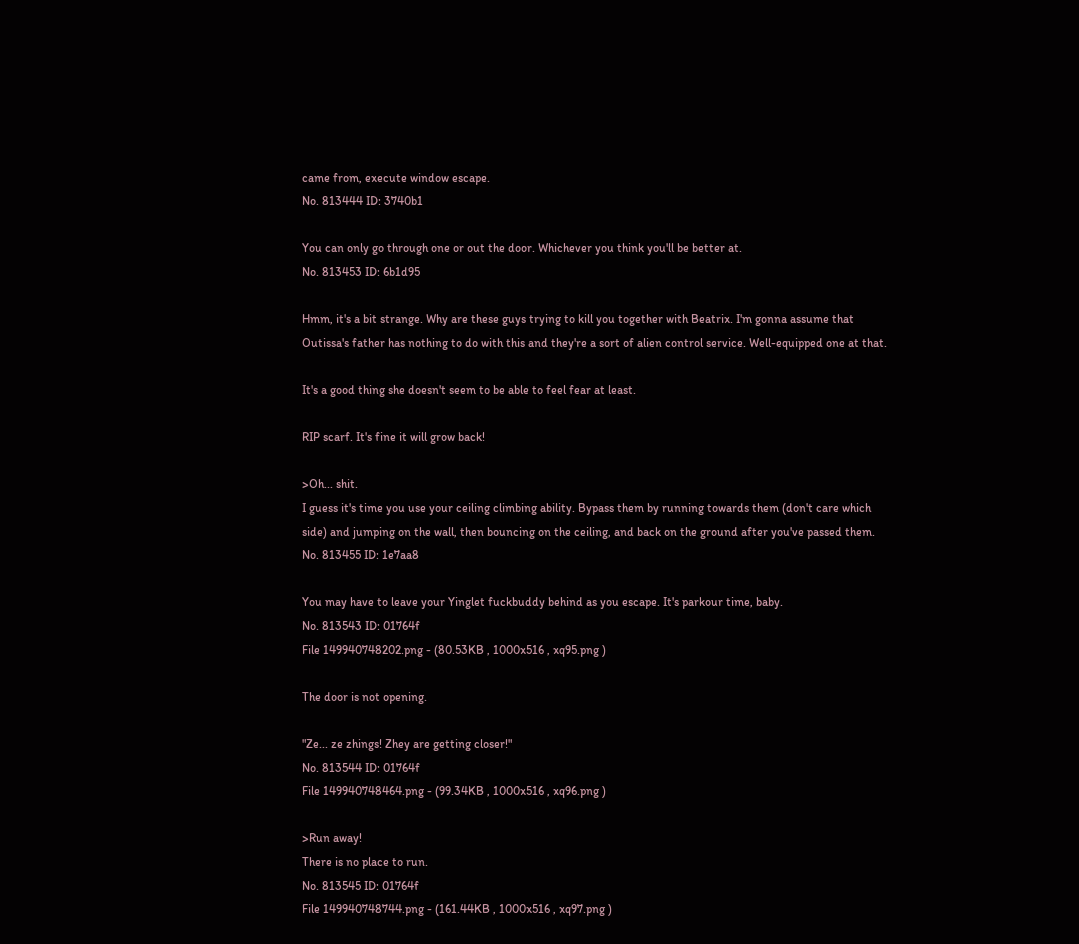came from, execute window escape.
No. 813444 ID: 3740b1

You can only go through one or out the door. Whichever you think you'll be better at.
No. 813453 ID: 6b1d95

Hmm, it's a bit strange. Why are these guys trying to kill you together with Beatrix. I'm gonna assume that Outissa's father has nothing to do with this and they're a sort of alien control service. Well-equipped one at that.

It's a good thing she doesn't seem to be able to feel fear at least.

RIP scarf. It's fine it will grow back!

>Oh... shit.
I guess it's time you use your ceiling climbing ability. Bypass them by running towards them (don't care which side) and jumping on the wall, then bouncing on the ceiling, and back on the ground after you've passed them.
No. 813455 ID: 1e7aa8

You may have to leave your Yinglet fuckbuddy behind as you escape. It's parkour time, baby.
No. 813543 ID: 01764f
File 149940748202.png - (80.53KB , 1000x516 , xq95.png )

The door is not opening.

"Ze... ze zhings! Zhey are getting closer!"
No. 813544 ID: 01764f
File 149940748464.png - (99.34KB , 1000x516 , xq96.png )

>Run away!
There is no place to run.
No. 813545 ID: 01764f
File 149940748744.png - (161.44KB , 1000x516 , xq97.png )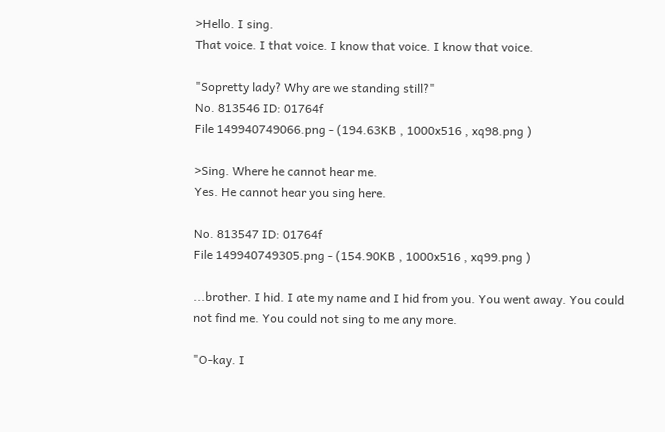>Hello. I sing.
That voice. I that voice. I know that voice. I know that voice.

"Sopretty lady? Why are we standing still?"
No. 813546 ID: 01764f
File 149940749066.png - (194.63KB , 1000x516 , xq98.png )

>Sing. Where he cannot hear me.
Yes. He cannot hear you sing here.

No. 813547 ID: 01764f
File 149940749305.png - (154.90KB , 1000x516 , xq99.png )

...brother. I hid. I ate my name and I hid from you. You went away. You could not find me. You could not sing to me any more.

"O-kay. I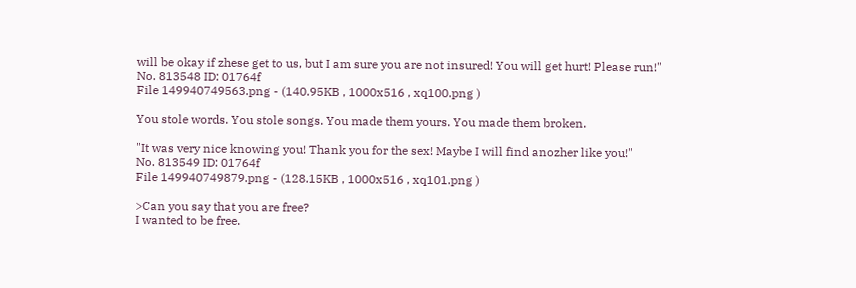will be okay if zhese get to us, but I am sure you are not insured! You will get hurt! Please run!"
No. 813548 ID: 01764f
File 149940749563.png - (140.95KB , 1000x516 , xq100.png )

You stole words. You stole songs. You made them yours. You made them broken.

"It was very nice knowing you! Thank you for the sex! Maybe I will find anozher like you!"
No. 813549 ID: 01764f
File 149940749879.png - (128.15KB , 1000x516 , xq101.png )

>Can you say that you are free?
I wanted to be free.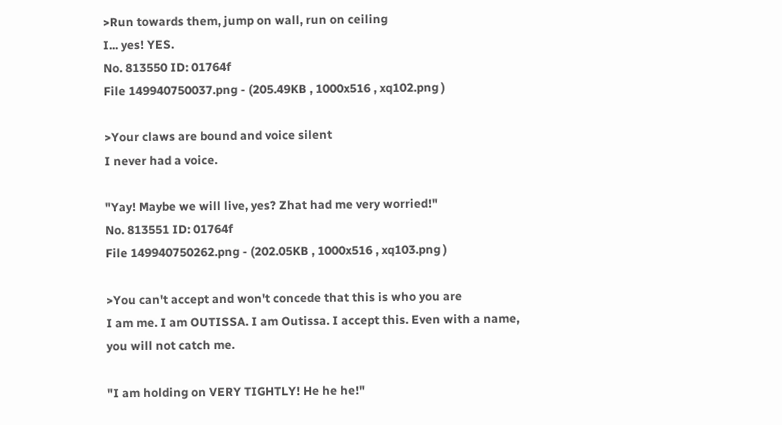>Run towards them, jump on wall, run on ceiling
I... yes! YES.
No. 813550 ID: 01764f
File 149940750037.png - (205.49KB , 1000x516 , xq102.png )

>Your claws are bound and voice silent
I never had a voice.

"Yay! Maybe we will live, yes? Zhat had me very worried!"
No. 813551 ID: 01764f
File 149940750262.png - (202.05KB , 1000x516 , xq103.png )

>You can't accept and won't concede that this is who you are
I am me. I am OUTISSA. I am Outissa. I accept this. Even with a name, you will not catch me.

"I am holding on VERY TIGHTLY! He he he!"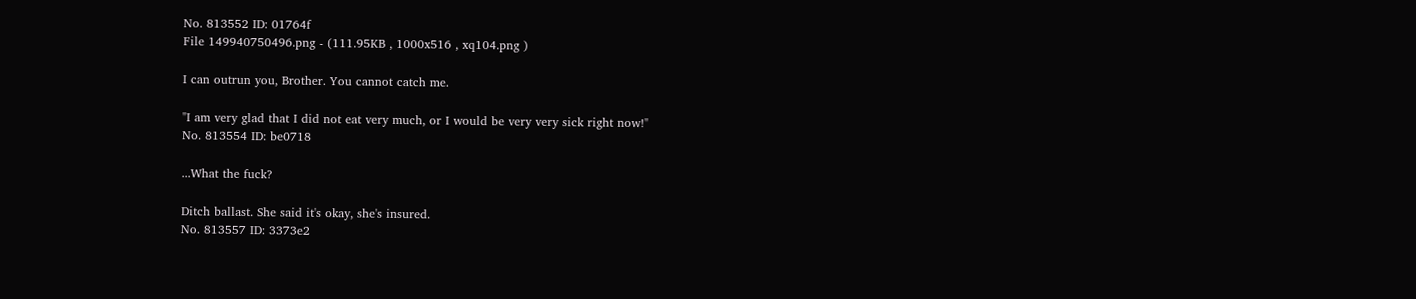No. 813552 ID: 01764f
File 149940750496.png - (111.95KB , 1000x516 , xq104.png )

I can outrun you, Brother. You cannot catch me.

"I am very glad that I did not eat very much, or I would be very very sick right now!"
No. 813554 ID: be0718

...What the fuck?

Ditch ballast. She said it's okay, she's insured.
No. 813557 ID: 3373e2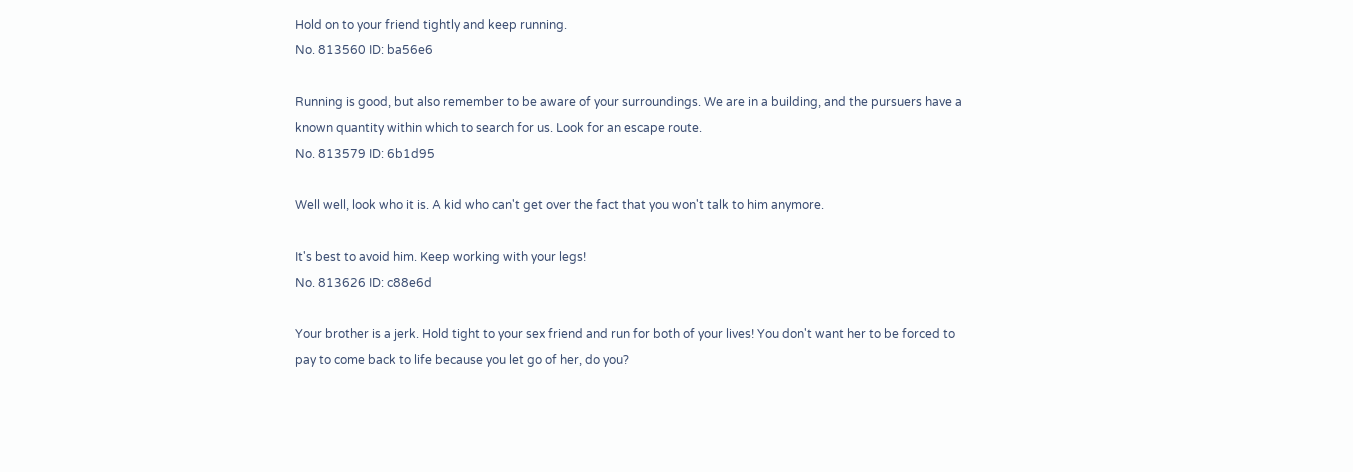Hold on to your friend tightly and keep running.
No. 813560 ID: ba56e6

Running is good, but also remember to be aware of your surroundings. We are in a building, and the pursuers have a known quantity within which to search for us. Look for an escape route.
No. 813579 ID: 6b1d95

Well well, look who it is. A kid who can't get over the fact that you won't talk to him anymore.

It's best to avoid him. Keep working with your legs!
No. 813626 ID: c88e6d

Your brother is a jerk. Hold tight to your sex friend and run for both of your lives! You don't want her to be forced to pay to come back to life because you let go of her, do you?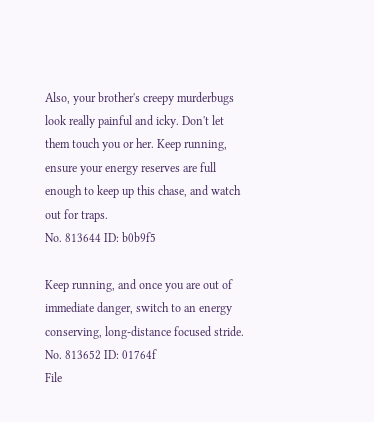Also, your brother's creepy murderbugs look really painful and icky. Don't let them touch you or her. Keep running, ensure your energy reserves are full enough to keep up this chase, and watch out for traps.
No. 813644 ID: b0b9f5

Keep running, and once you are out of immediate danger, switch to an energy conserving, long-distance focused stride.
No. 813652 ID: 01764f
File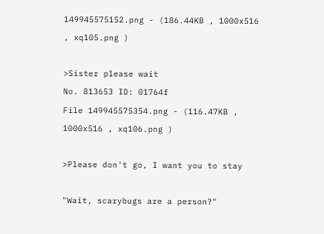149945575152.png - (186.44KB , 1000x516 , xq105.png )

>Sister please wait
No. 813653 ID: 01764f
File 149945575354.png - (116.47KB , 1000x516 , xq106.png )

>Please don't go, I want you to stay

"Wait, scarybugs are a person?"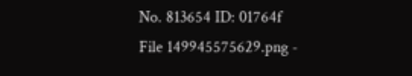No. 813654 ID: 01764f
File 149945575629.png -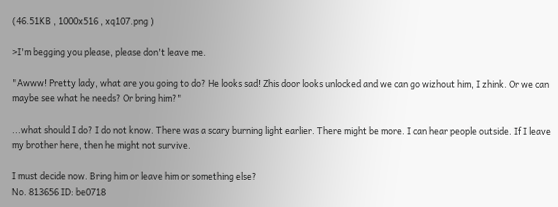(46.51KB , 1000x516 , xq107.png )

>I'm begging you please, please don't leave me.

"Awww! Pretty lady, what are you going to do? He looks sad! Zhis door looks unlocked and we can go wizhout him, I zhink. Or we can maybe see what he needs? Or bring him?"

...what should I do? I do not know. There was a scary burning light earlier. There might be more. I can hear people outside. If I leave my brother here, then he might not survive.

I must decide now. Bring him or leave him or something else?
No. 813656 ID: be0718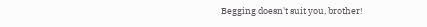Begging doesn't suit you, brother!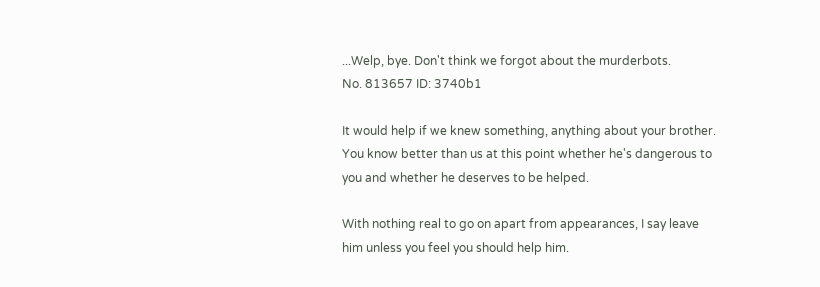...Welp, bye. Don't think we forgot about the murderbots.
No. 813657 ID: 3740b1

It would help if we knew something, anything about your brother. You know better than us at this point whether he's dangerous to you and whether he deserves to be helped.

With nothing real to go on apart from appearances, I say leave him unless you feel you should help him.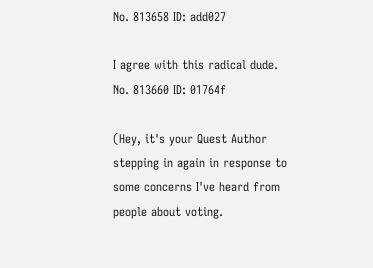No. 813658 ID: add027

I agree with this radical dude.
No. 813660 ID: 01764f

(Hey, it's your Quest Author stepping in again in response to some concerns I've heard from people about voting.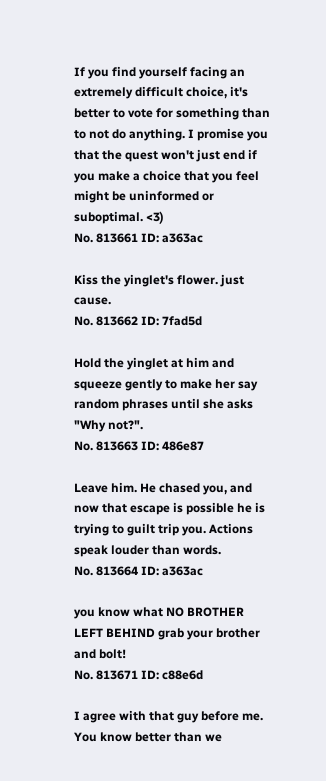If you find yourself facing an extremely difficult choice, it's better to vote for something than to not do anything. I promise you that the quest won't just end if you make a choice that you feel might be uninformed or suboptimal. <3)
No. 813661 ID: a363ac

Kiss the yinglet's flower. just cause.
No. 813662 ID: 7fad5d

Hold the yinglet at him and squeeze gently to make her say random phrases until she asks "Why not?".
No. 813663 ID: 486e87

Leave him. He chased you, and now that escape is possible he is trying to guilt trip you. Actions speak louder than words.
No. 813664 ID: a363ac

you know what NO BROTHER LEFT BEHIND grab your brother and bolt!
No. 813671 ID: c88e6d

I agree with that guy before me. You know better than we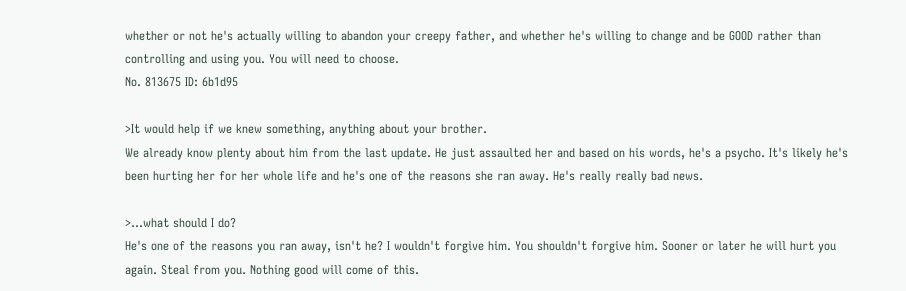whether or not he's actually willing to abandon your creepy father, and whether he's willing to change and be GOOD rather than controlling and using you. You will need to choose.
No. 813675 ID: 6b1d95

>It would help if we knew something, anything about your brother.
We already know plenty about him from the last update. He just assaulted her and based on his words, he's a psycho. It's likely he's been hurting her for her whole life and he's one of the reasons she ran away. He's really really bad news.

>...what should I do?
He's one of the reasons you ran away, isn't he? I wouldn't forgive him. You shouldn't forgive him. Sooner or later he will hurt you again. Steal from you. Nothing good will come of this.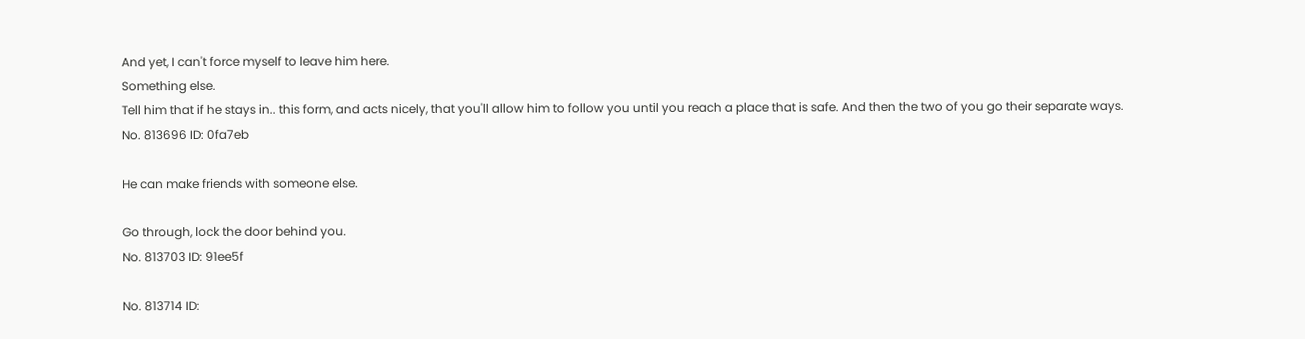And yet, I can't force myself to leave him here.
Something else.
Tell him that if he stays in.. this form, and acts nicely, that you'll allow him to follow you until you reach a place that is safe. And then the two of you go their separate ways.
No. 813696 ID: 0fa7eb

He can make friends with someone else.

Go through, lock the door behind you.
No. 813703 ID: 91ee5f

No. 813714 ID: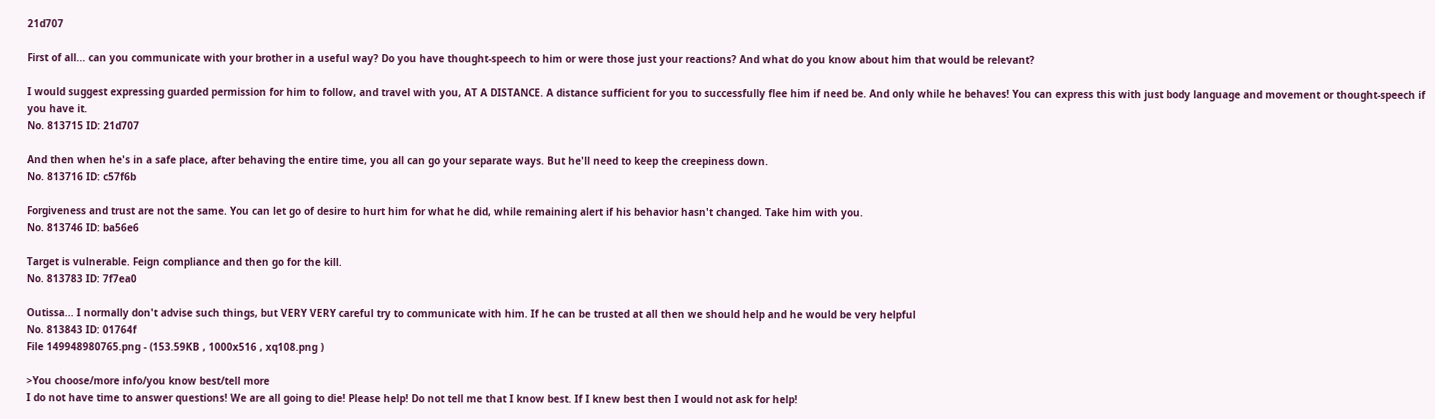21d707

First of all... can you communicate with your brother in a useful way? Do you have thought-speech to him or were those just your reactions? And what do you know about him that would be relevant?

I would suggest expressing guarded permission for him to follow, and travel with you, AT A DISTANCE. A distance sufficient for you to successfully flee him if need be. And only while he behaves! You can express this with just body language and movement or thought-speech if you have it.
No. 813715 ID: 21d707

And then when he's in a safe place, after behaving the entire time, you all can go your separate ways. But he'll need to keep the creepiness down.
No. 813716 ID: c57f6b

Forgiveness and trust are not the same. You can let go of desire to hurt him for what he did, while remaining alert if his behavior hasn't changed. Take him with you.
No. 813746 ID: ba56e6

Target is vulnerable. Feign compliance and then go for the kill.
No. 813783 ID: 7f7ea0

Outissa... I normally don't advise such things, but VERY VERY careful try to communicate with him. If he can be trusted at all then we should help and he would be very helpful
No. 813843 ID: 01764f
File 149948980765.png - (153.59KB , 1000x516 , xq108.png )

>You choose/more info/you know best/tell more
I do not have time to answer questions! We are all going to die! Please help! Do not tell me that I know best. If I knew best then I would not ask for help!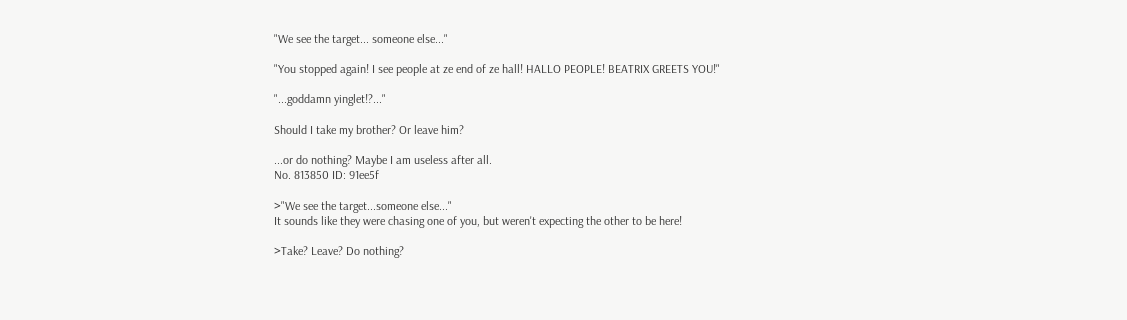"We see the target... someone else..."

"You stopped again! I see people at ze end of ze hall! HALLO PEOPLE! BEATRIX GREETS YOU!"

"...goddamn yinglet!?..."

Should I take my brother? Or leave him?

...or do nothing? Maybe I am useless after all.
No. 813850 ID: 91ee5f

>"We see the target...someone else..."
It sounds like they were chasing one of you, but weren't expecting the other to be here!

>Take? Leave? Do nothing?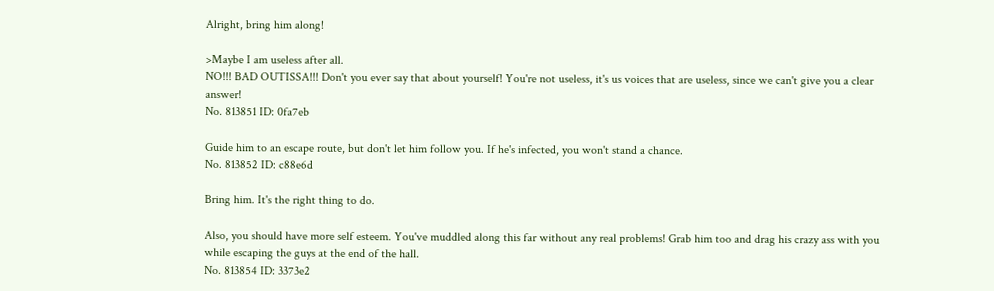Alright, bring him along!

>Maybe I am useless after all.
NO!!! BAD OUTISSA!!! Don't you ever say that about yourself! You're not useless, it's us voices that are useless, since we can't give you a clear answer!
No. 813851 ID: 0fa7eb

Guide him to an escape route, but don't let him follow you. If he's infected, you won't stand a chance.
No. 813852 ID: c88e6d

Bring him. It's the right thing to do.

Also, you should have more self esteem. You've muddled along this far without any real problems! Grab him too and drag his crazy ass with you while escaping the guys at the end of the hall.
No. 813854 ID: 3373e2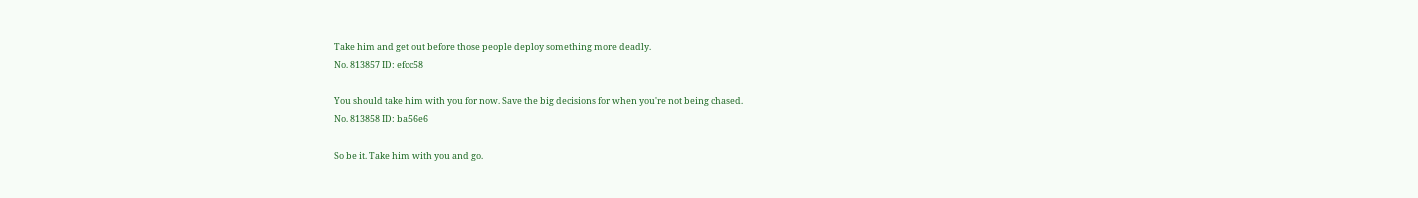Take him and get out before those people deploy something more deadly.
No. 813857 ID: efcc58

You should take him with you for now. Save the big decisions for when you're not being chased.
No. 813858 ID: ba56e6

So be it. Take him with you and go.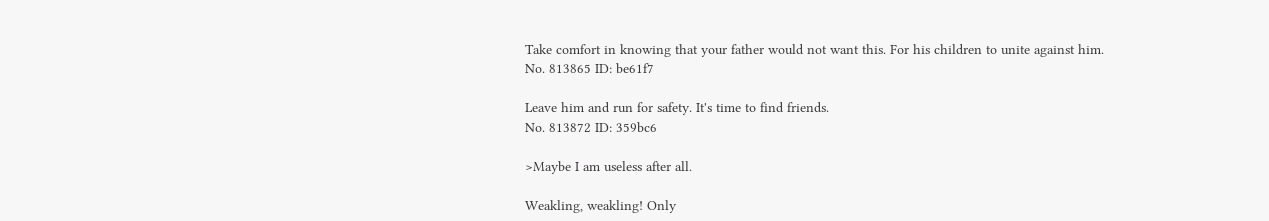Take comfort in knowing that your father would not want this. For his children to unite against him.
No. 813865 ID: be61f7

Leave him and run for safety. It's time to find friends.
No. 813872 ID: 359bc6

>Maybe I am useless after all.

Weakling, weakling! Only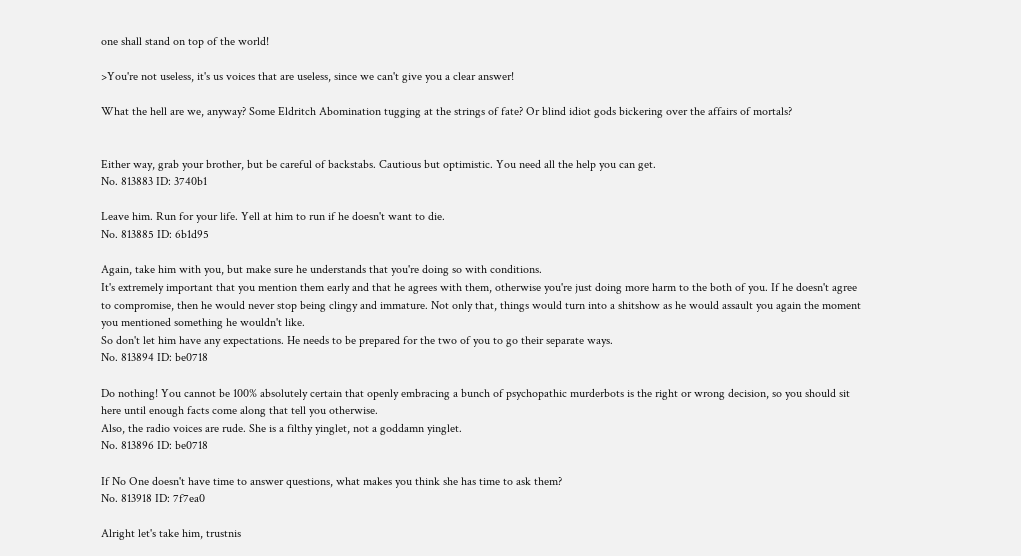one shall stand on top of the world!

>You're not useless, it's us voices that are useless, since we can't give you a clear answer!

What the hell are we, anyway? Some Eldritch Abomination tugging at the strings of fate? Or blind idiot gods bickering over the affairs of mortals?


Either way, grab your brother, but be careful of backstabs. Cautious but optimistic. You need all the help you can get.
No. 813883 ID: 3740b1

Leave him. Run for your life. Yell at him to run if he doesn't want to die.
No. 813885 ID: 6b1d95

Again, take him with you, but make sure he understands that you're doing so with conditions.
It's extremely important that you mention them early and that he agrees with them, otherwise you're just doing more harm to the both of you. If he doesn't agree to compromise, then he would never stop being clingy and immature. Not only that, things would turn into a shitshow as he would assault you again the moment you mentioned something he wouldn't like.
So don't let him have any expectations. He needs to be prepared for the two of you to go their separate ways.
No. 813894 ID: be0718

Do nothing! You cannot be 100% absolutely certain that openly embracing a bunch of psychopathic murderbots is the right or wrong decision, so you should sit here until enough facts come along that tell you otherwise.
Also, the radio voices are rude. She is a filthy yinglet, not a goddamn yinglet.
No. 813896 ID: be0718

If No One doesn't have time to answer questions, what makes you think she has time to ask them?
No. 813918 ID: 7f7ea0

Alright let's take him, trustnis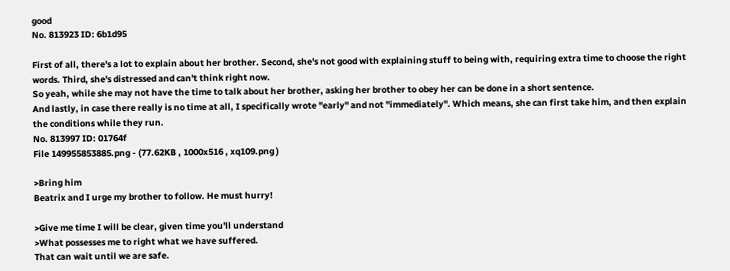good
No. 813923 ID: 6b1d95

First of all, there's a lot to explain about her brother. Second, she's not good with explaining stuff to being with, requiring extra time to choose the right words. Third, she's distressed and can't think right now.
So yeah, while she may not have the time to talk about her brother, asking her brother to obey her can be done in a short sentence.
And lastly, in case there really is no time at all, I specifically wrote "early" and not "immediately". Which means, she can first take him, and then explain the conditions while they run.
No. 813997 ID: 01764f
File 149955853885.png - (77.62KB , 1000x516 , xq109.png )

>Bring him
Beatrix and I urge my brother to follow. He must hurry!

>Give me time I will be clear, given time you'll understand
>What possesses me to right what we have suffered.
That can wait until we are safe.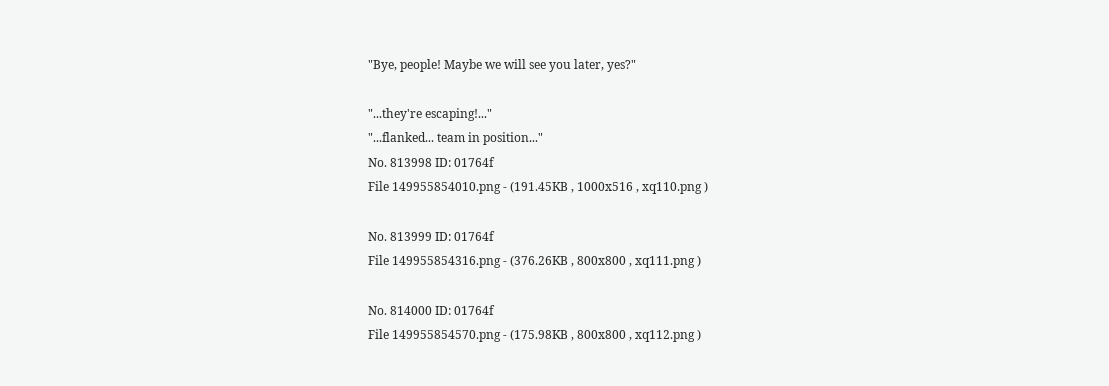"Bye, people! Maybe we will see you later, yes?"

"...they're escaping!..."
"...flanked... team in position..."
No. 813998 ID: 01764f
File 149955854010.png - (191.45KB , 1000x516 , xq110.png )

No. 813999 ID: 01764f
File 149955854316.png - (376.26KB , 800x800 , xq111.png )

No. 814000 ID: 01764f
File 149955854570.png - (175.98KB , 800x800 , xq112.png )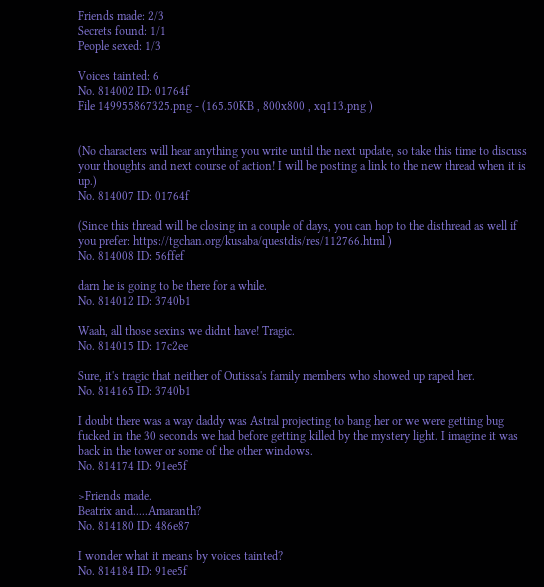Friends made: 2/3
Secrets found: 1/1
People sexed: 1/3

Voices tainted: 6
No. 814002 ID: 01764f
File 149955867325.png - (165.50KB , 800x800 , xq113.png )


(No characters will hear anything you write until the next update, so take this time to discuss your thoughts and next course of action! I will be posting a link to the new thread when it is up.)
No. 814007 ID: 01764f

(Since this thread will be closing in a couple of days, you can hop to the disthread as well if you prefer: https://tgchan.org/kusaba/questdis/res/112766.html )
No. 814008 ID: 56ffef

darn he is going to be there for a while.
No. 814012 ID: 3740b1

Waah, all those sexins we didnt have! Tragic.
No. 814015 ID: 17c2ee

Sure, it's tragic that neither of Outissa's family members who showed up raped her.
No. 814165 ID: 3740b1

I doubt there was a way daddy was Astral projecting to bang her or we were getting bug fucked in the 30 seconds we had before getting killed by the mystery light. I imagine it was back in the tower or some of the other windows.
No. 814174 ID: 91ee5f

>Friends made.
Beatrix and.....Amaranth?
No. 814180 ID: 486e87

I wonder what it means by voices tainted?
No. 814184 ID: 91ee5f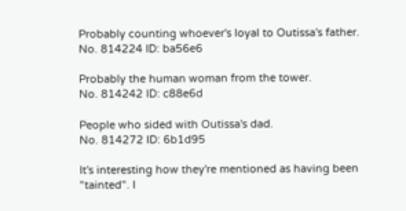Probably counting whoever's loyal to Outissa's father.
No. 814224 ID: ba56e6

Probably the human woman from the tower.
No. 814242 ID: c88e6d

People who sided with Outissa's dad.
No. 814272 ID: 6b1d95

It's interesting how they're mentioned as having been "tainted". I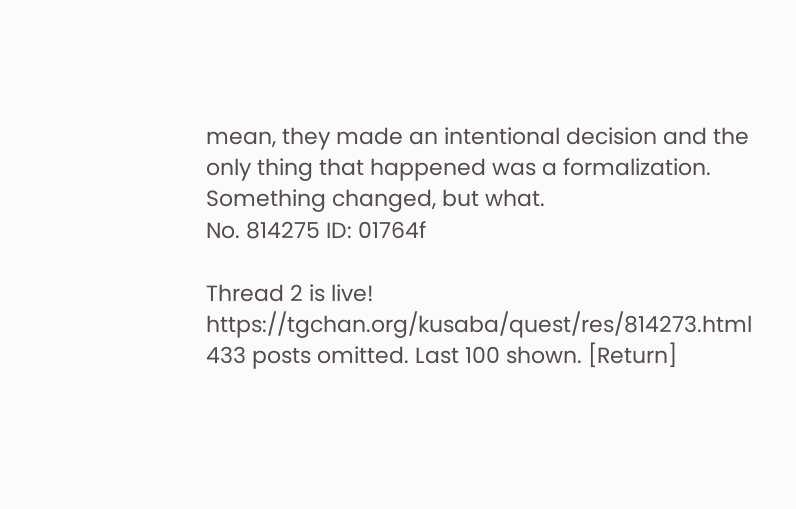mean, they made an intentional decision and the only thing that happened was a formalization. Something changed, but what.
No. 814275 ID: 01764f

Thread 2 is live! https://tgchan.org/kusaba/quest/res/814273.html
433 posts omitted. Last 100 shown. [Return]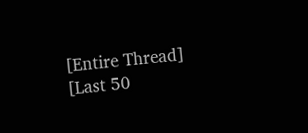[Entire Thread] [Last 50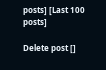posts] [Last 100 posts]

Delete post []